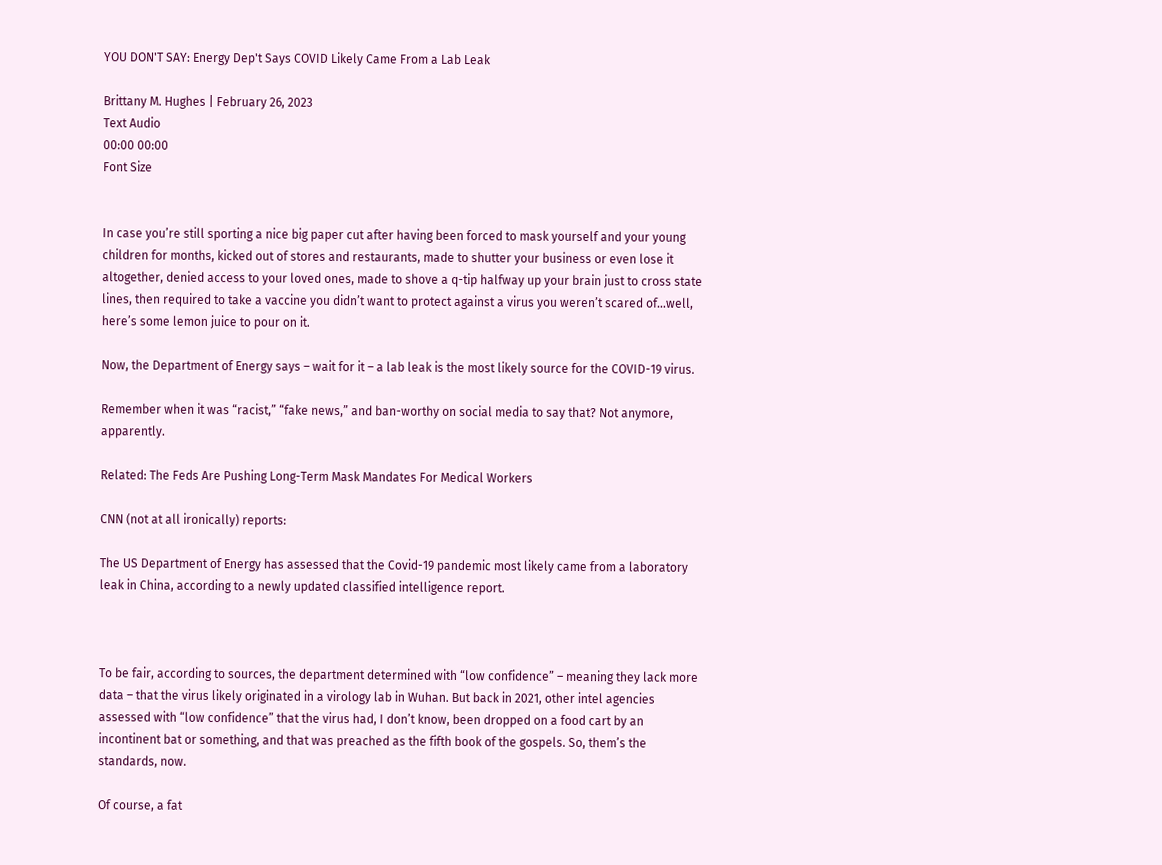YOU DON'T SAY: Energy Dep't Says COVID Likely Came From a Lab Leak

Brittany M. Hughes | February 26, 2023
Text Audio
00:00 00:00
Font Size


In case you’re still sporting a nice big paper cut after having been forced to mask yourself and your young children for months, kicked out of stores and restaurants, made to shutter your business or even lose it altogether, denied access to your loved ones, made to shove a q-tip halfway up your brain just to cross state lines, then required to take a vaccine you didn’t want to protect against a virus you weren’t scared of…well, here’s some lemon juice to pour on it.

Now, the Department of Energy says – wait for it – a lab leak is the most likely source for the COVID-19 virus.

Remember when it was “racist,” “fake news,” and ban-worthy on social media to say that? Not anymore, apparently.

Related: The Feds Are Pushing Long-Term Mask Mandates For Medical Workers

CNN (not at all ironically) reports:

The US Department of Energy has assessed that the Covid-19 pandemic most likely came from a laboratory leak in China, according to a newly updated classified intelligence report.



To be fair, according to sources, the department determined with “low confidence” – meaning they lack more data – that the virus likely originated in a virology lab in Wuhan. But back in 2021, other intel agencies assessed with “low confidence” that the virus had, I don’t know, been dropped on a food cart by an incontinent bat or something, and that was preached as the fifth book of the gospels. So, them’s the standards, now.

Of course, a fat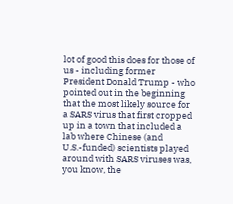lot of good this does for those of us - including former President Donald Trump - who pointed out in the beginning that the most likely source for a SARS virus that first cropped up in a town that included a lab where Chinese (and U.S.-funded) scientists played around with SARS viruses was, you know, the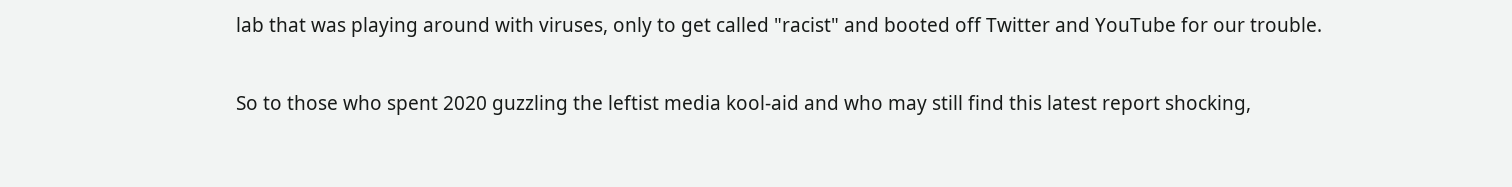lab that was playing around with viruses, only to get called "racist" and booted off Twitter and YouTube for our trouble.

So to those who spent 2020 guzzling the leftist media kool-aid and who may still find this latest report shocking,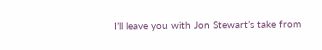I’ll leave you with Jon Stewart’s take from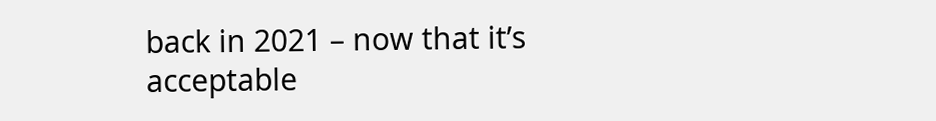back in 2021 – now that it’s acceptable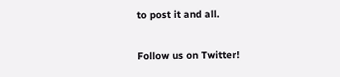to post it and all.

Follow us on Twitter!